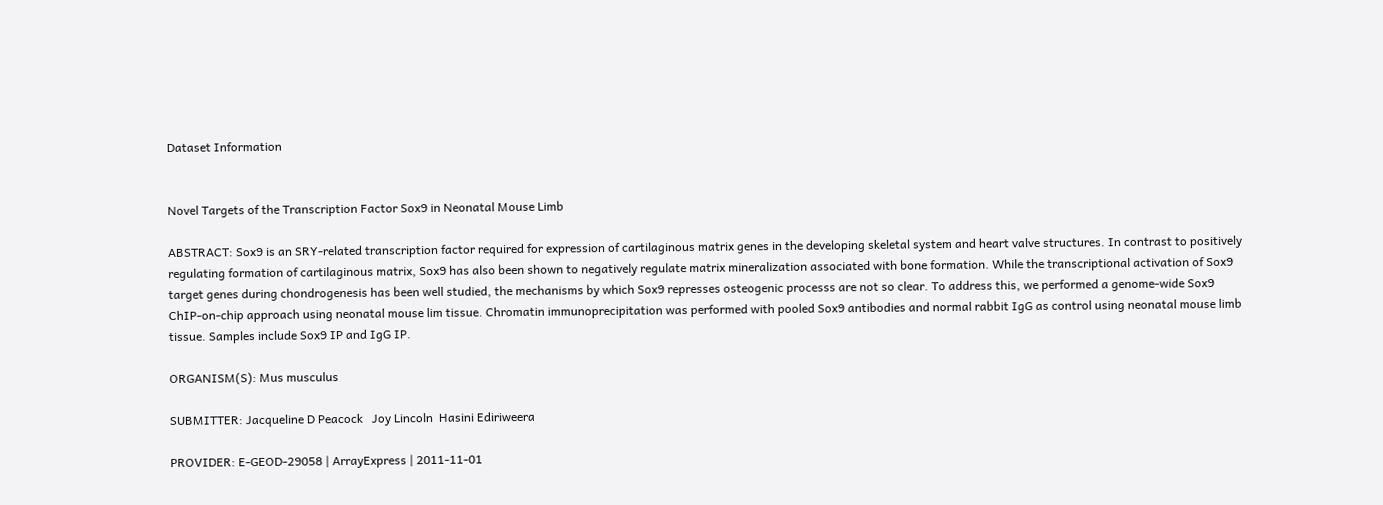Dataset Information


Novel Targets of the Transcription Factor Sox9 in Neonatal Mouse Limb

ABSTRACT: Sox9 is an SRY-related transcription factor required for expression of cartilaginous matrix genes in the developing skeletal system and heart valve structures. In contrast to positively regulating formation of cartilaginous matrix, Sox9 has also been shown to negatively regulate matrix mineralization associated with bone formation. While the transcriptional activation of Sox9 target genes during chondrogenesis has been well studied, the mechanisms by which Sox9 represses osteogenic processs are not so clear. To address this, we performed a genome-wide Sox9 ChIP-on-chip approach using neonatal mouse lim tissue. Chromatin immunoprecipitation was performed with pooled Sox9 antibodies and normal rabbit IgG as control using neonatal mouse limb tissue. Samples include Sox9 IP and IgG IP.

ORGANISM(S): Mus musculus

SUBMITTER: Jacqueline D Peacock   Joy Lincoln  Hasini Ediriweera

PROVIDER: E-GEOD-29058 | ArrayExpress | 2011-11-01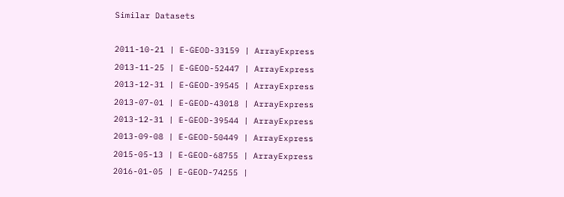Similar Datasets

2011-10-21 | E-GEOD-33159 | ArrayExpress
2013-11-25 | E-GEOD-52447 | ArrayExpress
2013-12-31 | E-GEOD-39545 | ArrayExpress
2013-07-01 | E-GEOD-43018 | ArrayExpress
2013-12-31 | E-GEOD-39544 | ArrayExpress
2013-09-08 | E-GEOD-50449 | ArrayExpress
2015-05-13 | E-GEOD-68755 | ArrayExpress
2016-01-05 | E-GEOD-74255 |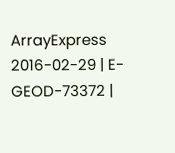ArrayExpress
2016-02-29 | E-GEOD-73372 |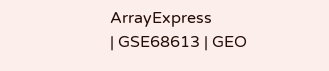ArrayExpress
| GSE68613 | GEO